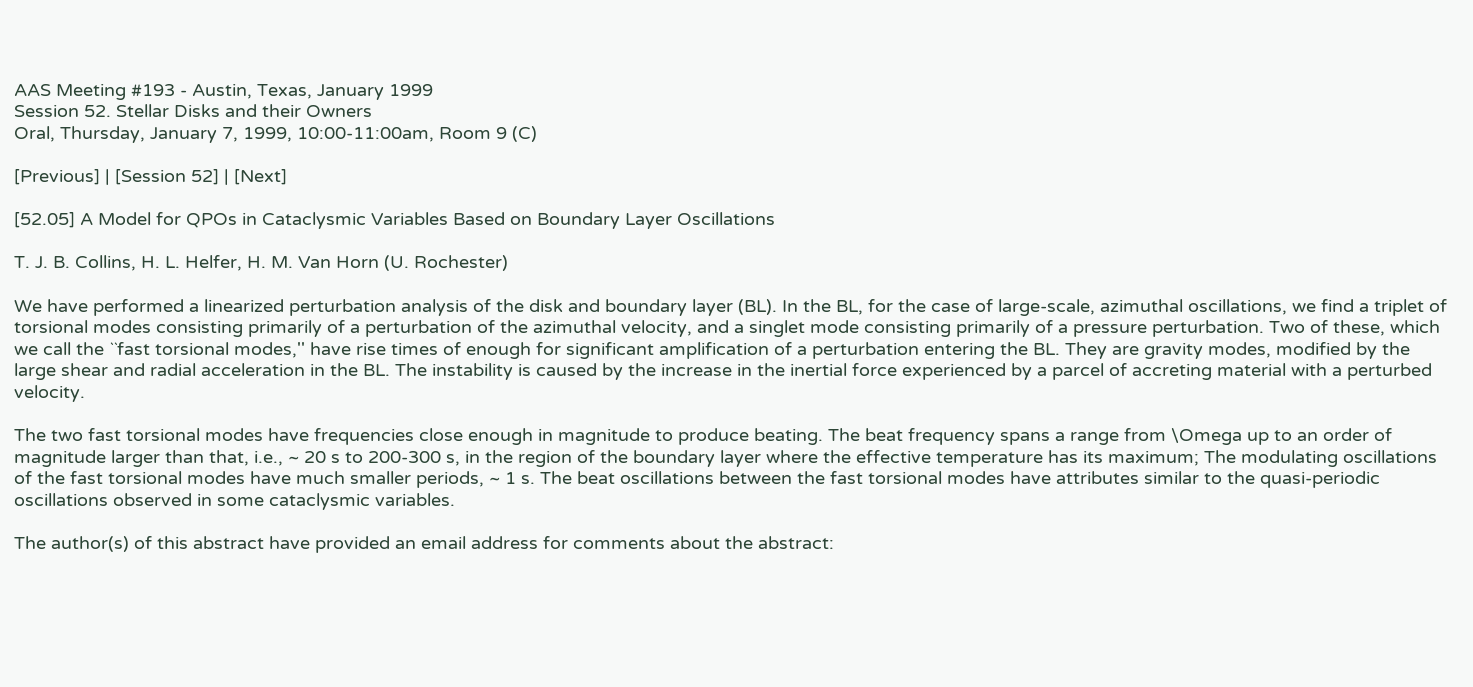AAS Meeting #193 - Austin, Texas, January 1999
Session 52. Stellar Disks and their Owners
Oral, Thursday, January 7, 1999, 10:00-11:00am, Room 9 (C)

[Previous] | [Session 52] | [Next]

[52.05] A Model for QPOs in Cataclysmic Variables Based on Boundary Layer Oscillations

T. J. B. Collins, H. L. Helfer, H. M. Van Horn (U. Rochester)

We have performed a linearized perturbation analysis of the disk and boundary layer (BL). In the BL, for the case of large-scale, azimuthal oscillations, we find a triplet of torsional modes consisting primarily of a perturbation of the azimuthal velocity, and a singlet mode consisting primarily of a pressure perturbation. Two of these, which we call the ``fast torsional modes,'' have rise times of enough for significant amplification of a perturbation entering the BL. They are gravity modes, modified by the large shear and radial acceleration in the BL. The instability is caused by the increase in the inertial force experienced by a parcel of accreting material with a perturbed velocity.

The two fast torsional modes have frequencies close enough in magnitude to produce beating. The beat frequency spans a range from \Omega up to an order of magnitude larger than that, i.e., ~ 20 s to 200-300 s, in the region of the boundary layer where the effective temperature has its maximum; The modulating oscillations of the fast torsional modes have much smaller periods, ~ 1 s. The beat oscillations between the fast torsional modes have attributes similar to the quasi-periodic oscillations observed in some cataclysmic variables.

The author(s) of this abstract have provided an email address for comments about the abstract: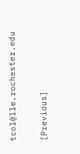tcol@lle.rochester.edu

[Previous]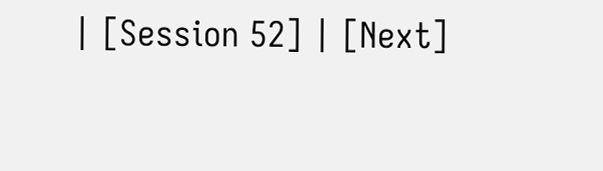| [Session 52] | [Next]